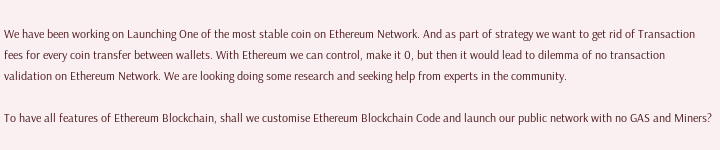We have been working on Launching One of the most stable coin on Ethereum Network. And as part of strategy we want to get rid of Transaction fees for every coin transfer between wallets. With Ethereum we can control, make it 0, but then it would lead to dilemma of no transaction validation on Ethereum Network. We are looking doing some research and seeking help from experts in the community.

To have all features of Ethereum Blockchain, shall we customise Ethereum Blockchain Code and launch our public network with no GAS and Miners?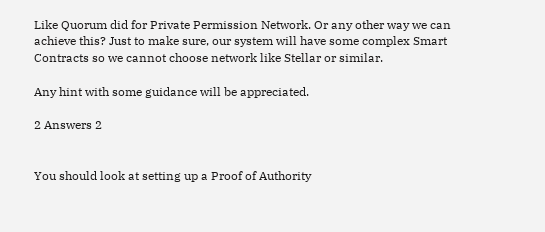Like Quorum did for Private Permission Network. Or any other way we can achieve this? Just to make sure, our system will have some complex Smart Contracts so we cannot choose network like Stellar or similar.

Any hint with some guidance will be appreciated.

2 Answers 2


You should look at setting up a Proof of Authority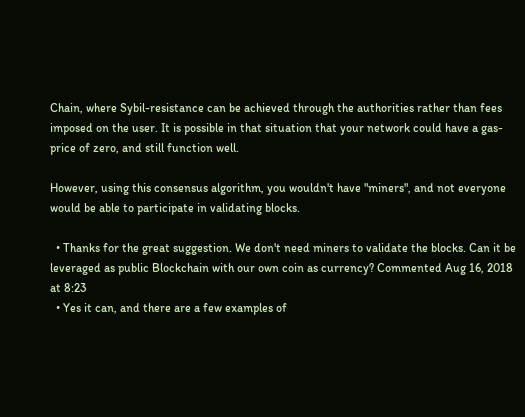Chain, where Sybil-resistance can be achieved through the authorities rather than fees imposed on the user. It is possible in that situation that your network could have a gas-price of zero, and still function well.

However, using this consensus algorithm, you wouldn't have "miners", and not everyone would be able to participate in validating blocks.

  • Thanks for the great suggestion. We don't need miners to validate the blocks. Can it be leveraged as public Blockchain with our own coin as currency? Commented Aug 16, 2018 at 8:23
  • Yes it can, and there are a few examples of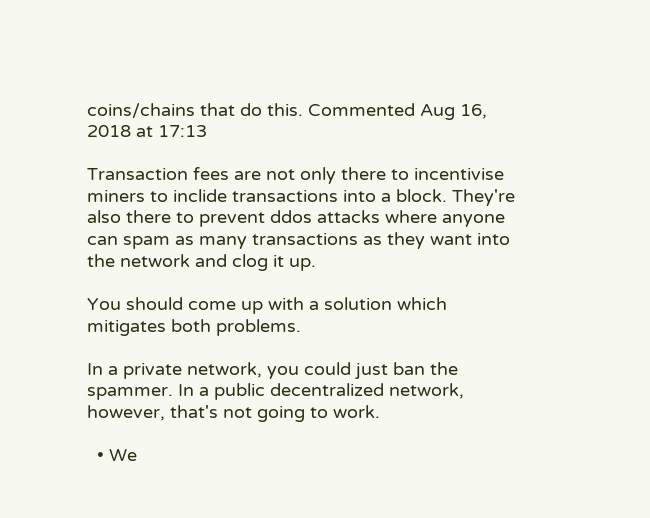coins/chains that do this. Commented Aug 16, 2018 at 17:13

Transaction fees are not only there to incentivise miners to inclide transactions into a block. They're also there to prevent ddos attacks where anyone can spam as many transactions as they want into the network and clog it up.

You should come up with a solution which mitigates both problems.

In a private network, you could just ban the spammer. In a public decentralized network, however, that's not going to work.

  • We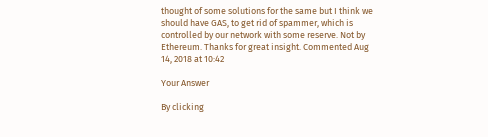thought of some solutions for the same but I think we should have GAS, to get rid of spammer, which is controlled by our network with some reserve. Not by Ethereum. Thanks for great insight. Commented Aug 14, 2018 at 10:42

Your Answer

By clicking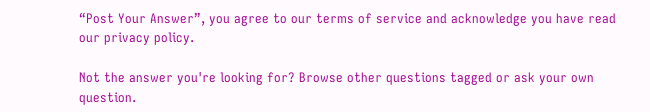“Post Your Answer”, you agree to our terms of service and acknowledge you have read our privacy policy.

Not the answer you're looking for? Browse other questions tagged or ask your own question.